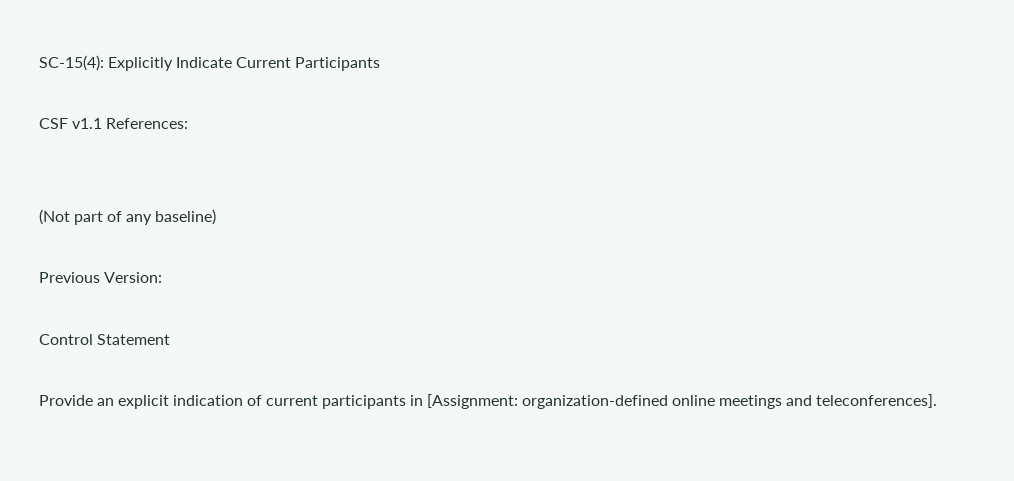SC-15(4): Explicitly Indicate Current Participants

CSF v1.1 References:


(Not part of any baseline)

Previous Version:

Control Statement

Provide an explicit indication of current participants in [Assignment: organization-defined online meetings and teleconferences].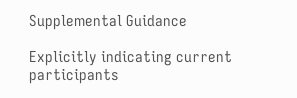Supplemental Guidance

Explicitly indicating current participants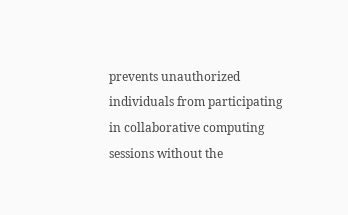prevents unauthorized individuals from participating in collaborative computing sessions without the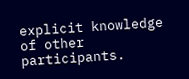explicit knowledge of other participants.